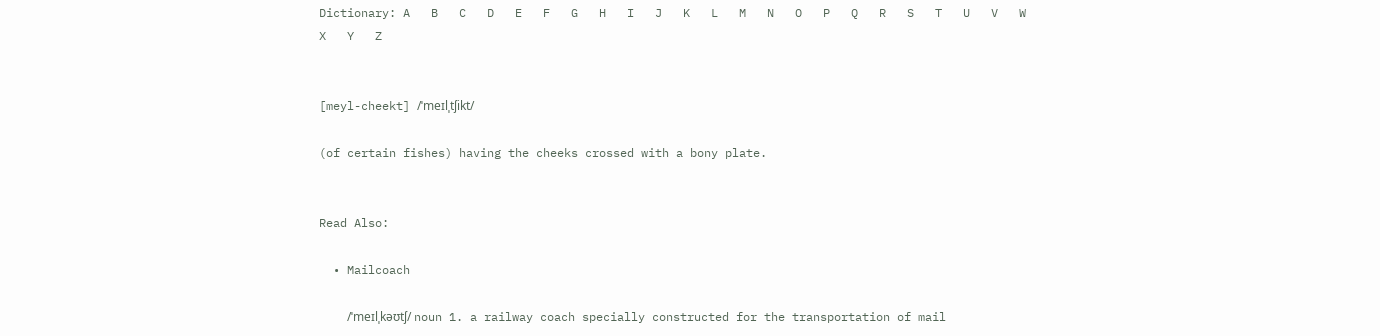Dictionary: A   B   C   D   E   F   G   H   I   J   K   L   M   N   O   P   Q   R   S   T   U   V   W   X   Y   Z


[meyl-cheekt] /ˈmeɪlˌtʃikt/

(of certain fishes) having the cheeks crossed with a bony plate.


Read Also:

  • Mailcoach

    /ˈmeɪlˌkəʊtʃ/ noun 1. a railway coach specially constructed for the transportation of mail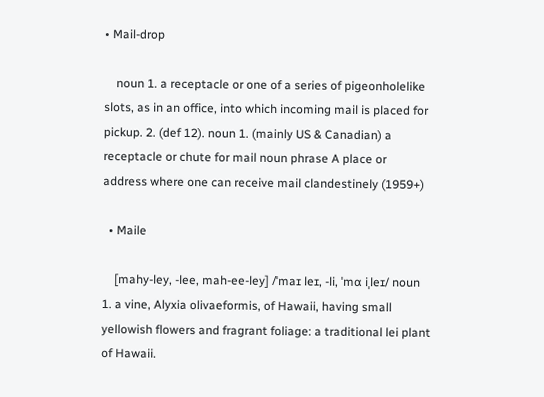• Mail-drop

    noun 1. a receptacle or one of a series of pigeonholelike slots, as in an office, into which incoming mail is placed for pickup. 2. (def 12). noun 1. (mainly US & Canadian) a receptacle or chute for mail noun phrase A place or address where one can receive mail clandestinely (1959+)

  • Maile

    [mahy-ley, -lee, mah-ee-ley] /ˈmaɪ leɪ, -li, ˈmɑ iˌleɪ/ noun 1. a vine, Alyxia olivaeformis, of Hawaii, having small yellowish flowers and fragrant foliage: a traditional lei plant of Hawaii.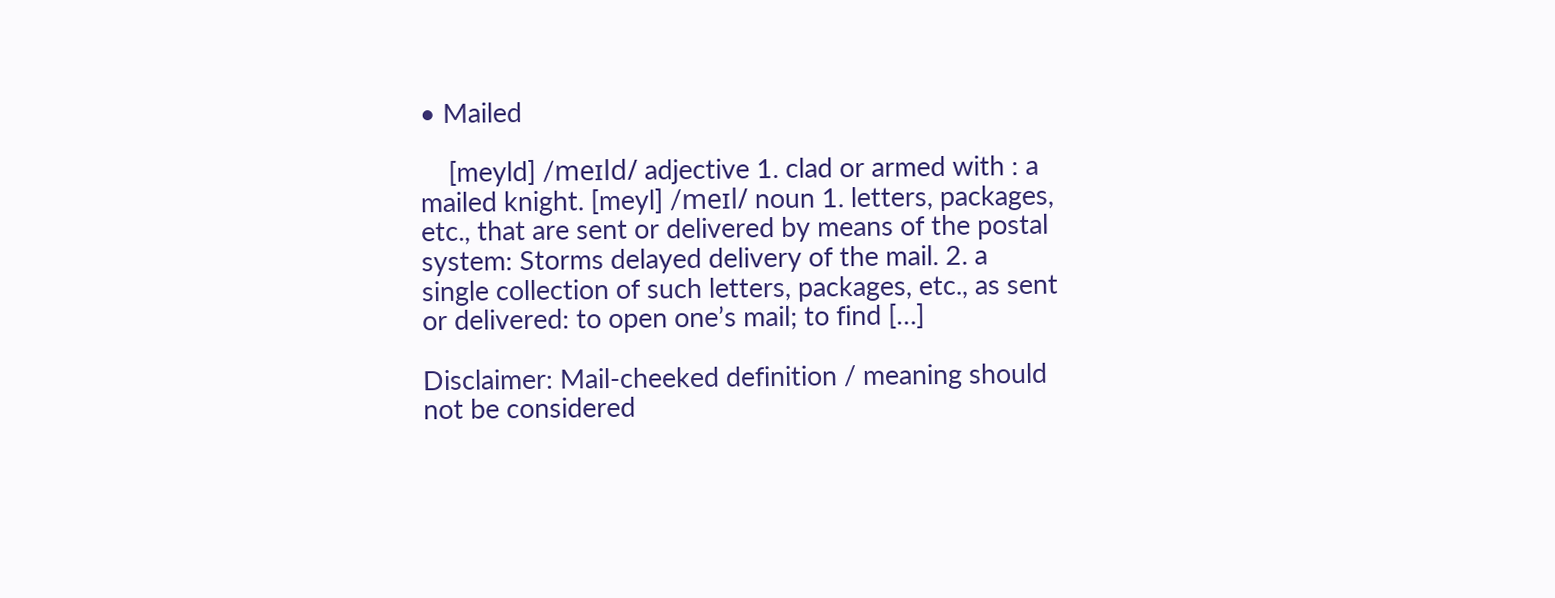• Mailed

    [meyld] /meɪld/ adjective 1. clad or armed with : a mailed knight. [meyl] /meɪl/ noun 1. letters, packages, etc., that are sent or delivered by means of the postal system: Storms delayed delivery of the mail. 2. a single collection of such letters, packages, etc., as sent or delivered: to open one’s mail; to find […]

Disclaimer: Mail-cheeked definition / meaning should not be considered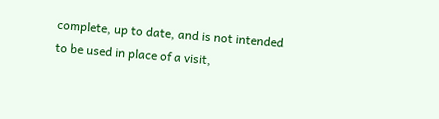complete, up to date, and is not intended to be used in place of a visit,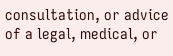consultation, or advice of a legal, medical, or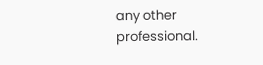any other professional.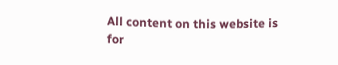All content on this website is for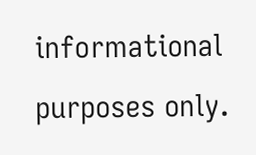informational purposes only.